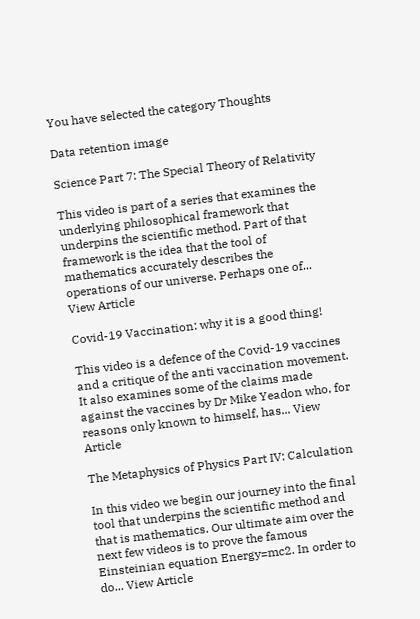You have selected the category Thoughts

Data retention image

Science Part 7: The Special Theory of Relativity

This video is part of a series that examines the underlying philosophical framework that underpins the scientific method. Part of that framework is the idea that the tool of mathematics accurately describes the operations of our universe. Perhaps one of... View Article

Covid-19 Vaccination: why it is a good thing!

This video is a defence of the Covid-19 vaccines and a critique of the anti vaccination movement. It also examines some of the claims made against the vaccines by Dr Mike Yeadon who, for reasons only known to himself, has... View Article

The Metaphysics of Physics Part IV: Calculation

In this video we begin our journey into the final tool that underpins the scientific method and that is mathematics. Our ultimate aim over the next few videos is to prove the famous Einsteinian equation Energy=mc2. In order to do... View Article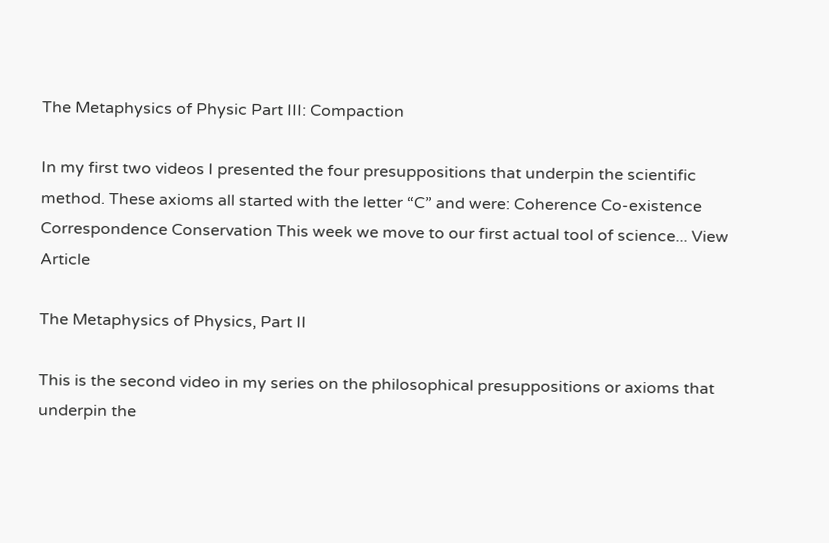The Metaphysics of Physic Part III: Compaction

In my first two videos I presented the four presuppositions that underpin the scientific method. These axioms all started with the letter “C” and were: Coherence Co-existence Correspondence Conservation This week we move to our first actual tool of science... View Article

The Metaphysics of Physics, Part II

This is the second video in my series on the philosophical presuppositions or axioms that underpin the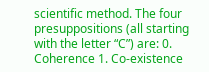scientific method. The four presuppositions (all starting with the letter “C”) are: 0. Coherence 1. Co-existence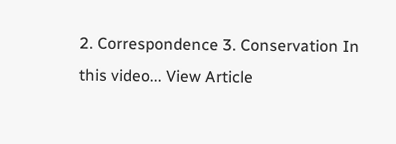2. Correspondence 3. Conservation In this video... View Article